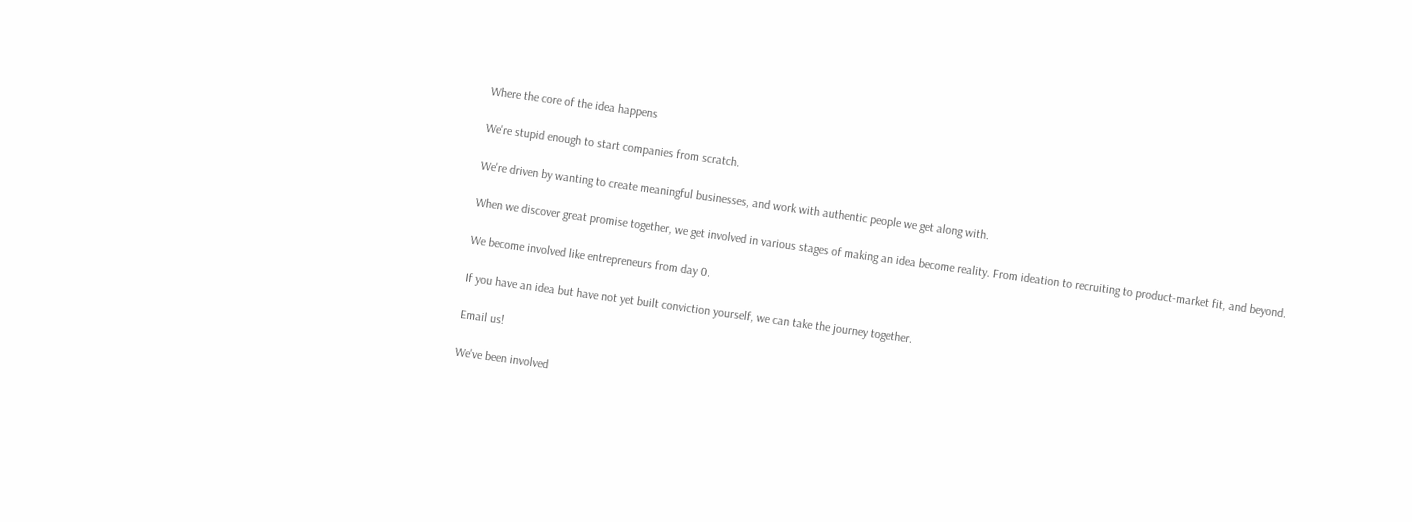Where the core of the idea happens

We're stupid enough to start companies from scratch.

We're driven by wanting to create meaningful businesses, and work with authentic people we get along with.

When we discover great promise together, we get involved in various stages of making an idea become reality. From ideation to recruiting to product-market fit, and beyond.

We become involved like entrepreneurs from day 0.

If you have an idea but have not yet built conviction yourself, we can take the journey together.

Email us!

We've been involved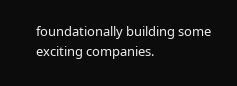foundationally building some exciting companies.